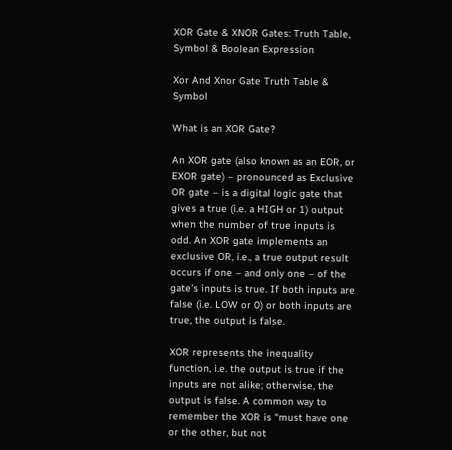XOR Gate & XNOR Gates: Truth Table, Symbol & Boolean Expression

Xor And Xnor Gate Truth Table & Symbol

What is an XOR Gate?

An XOR gate (also known as an EOR, or EXOR gate) – pronounced as Exclusive OR gate – is a digital logic gate that gives a true (i.e. a HIGH or 1) output when the number of true inputs is odd. An XOR gate implements an exclusive OR, i.e., a true output result occurs if one – and only one – of the gate’s inputs is true. If both inputs are false (i.e. LOW or 0) or both inputs are true, the output is false.

XOR represents the inequality function, i.e. the output is true if the inputs are not alike; otherwise, the output is false. A common way to remember the XOR is “must have one or the other, but not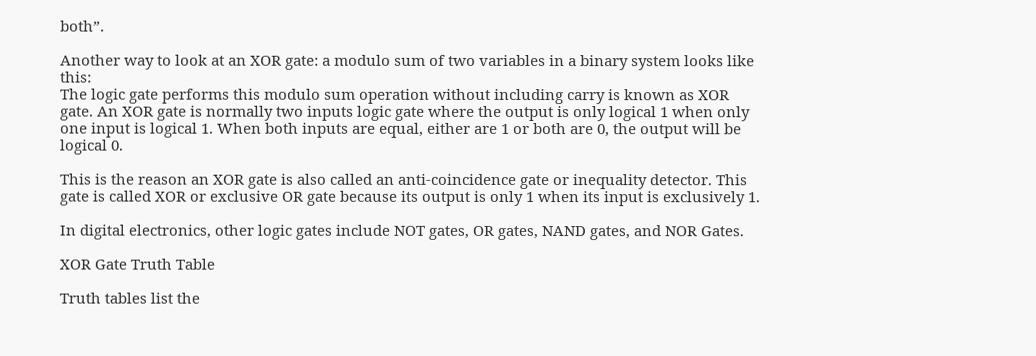both”.

Another way to look at an XOR gate: a modulo sum of two variables in a binary system looks like this:
The logic gate performs this modulo sum operation without including carry is known as XOR gate. An XOR gate is normally two inputs logic gate where the output is only logical 1 when only one input is logical 1. When both inputs are equal, either are 1 or both are 0, the output will be logical 0.

This is the reason an XOR gate is also called an anti-coincidence gate or inequality detector. This gate is called XOR or exclusive OR gate because its output is only 1 when its input is exclusively 1.

In digital electronics, other logic gates include NOT gates, OR gates, NAND gates, and NOR Gates.

XOR Gate Truth Table

Truth tables list the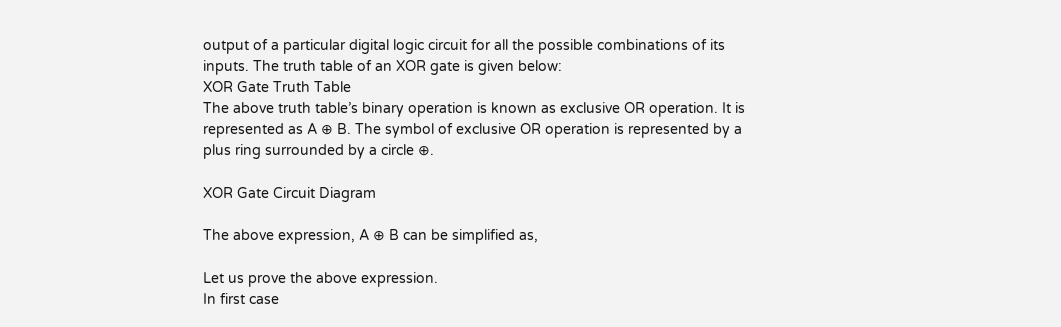output of a particular digital logic circuit for all the possible combinations of its inputs. The truth table of an XOR gate is given below:
XOR Gate Truth Table
The above truth table’s binary operation is known as exclusive OR operation. It is represented as A ⊕ B. The symbol of exclusive OR operation is represented by a plus ring surrounded by a circle ⊕.

XOR Gate Circuit Diagram

The above expression, A ⊕ B can be simplified as,

Let us prove the above expression.
In first case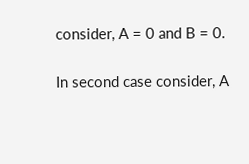consider, A = 0 and B = 0.

In second case consider, A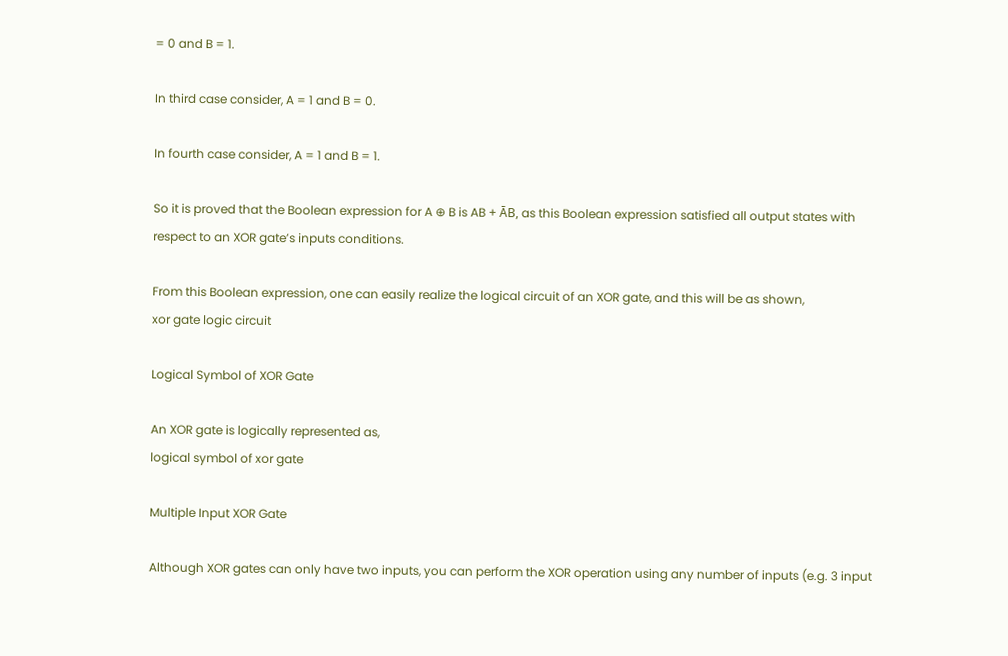= 0 and B = 1.

In third case consider, A = 1 and B = 0.

In fourth case consider, A = 1 and B = 1.

So it is proved that the Boolean expression for A ⊕ B is AB + ĀB, as this Boolean expression satisfied all output states with respect to an XOR gate’s inputs conditions.

From this Boolean expression, one can easily realize the logical circuit of an XOR gate, and this will be as shown,
xor gate logic circuit

Logical Symbol of XOR Gate

An XOR gate is logically represented as,
logical symbol of xor gate

Multiple Input XOR Gate

Although XOR gates can only have two inputs, you can perform the XOR operation using any number of inputs (e.g. 3 input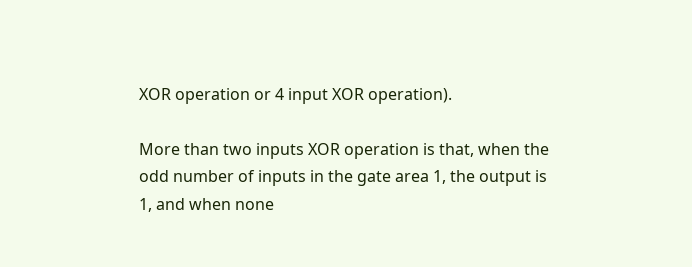XOR operation or 4 input XOR operation).

More than two inputs XOR operation is that, when the odd number of inputs in the gate area 1, the output is 1, and when none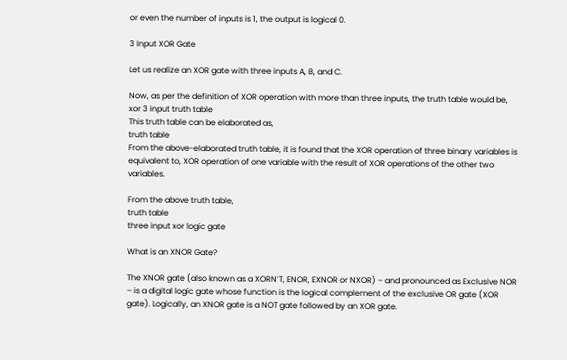or even the number of inputs is 1, the output is logical 0.

3 Input XOR Gate

Let us realize an XOR gate with three inputs A, B, and C.

Now, as per the definition of XOR operation with more than three inputs, the truth table would be,
xor 3 input truth table
This truth table can be elaborated as,
truth table
From the above-elaborated truth table, it is found that the XOR operation of three binary variables is equivalent to, XOR operation of one variable with the result of XOR operations of the other two variables.

From the above truth table,
truth table
three input xor logic gate

What is an XNOR Gate?

The XNOR gate (also known as a XORN’T, ENOR, EXNOR or NXOR) – and pronounced as Exclusive NOR – is a digital logic gate whose function is the logical complement of the exclusive OR gate (XOR gate). Logically, an XNOR gate is a NOT gate followed by an XOR gate.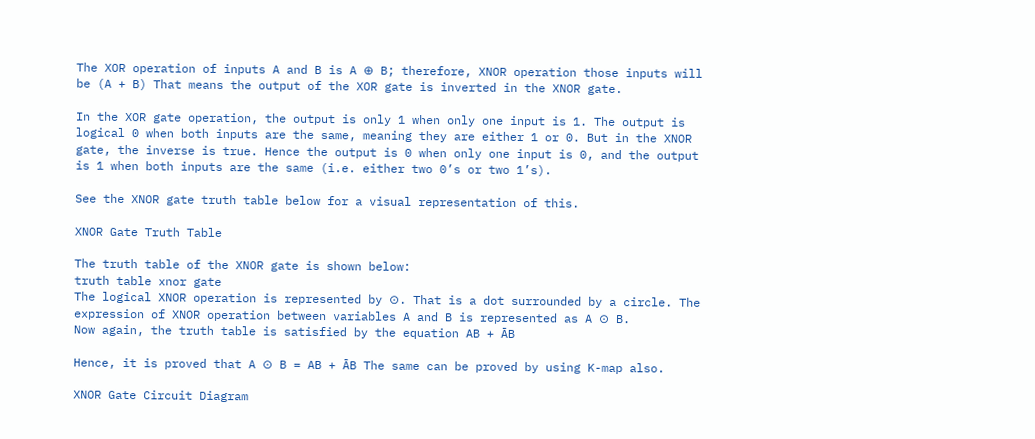The XOR operation of inputs A and B is A ⊕ B; therefore, XNOR operation those inputs will be (A + B) That means the output of the XOR gate is inverted in the XNOR gate.

In the XOR gate operation, the output is only 1 when only one input is 1. The output is logical 0 when both inputs are the same, meaning they are either 1 or 0. But in the XNOR gate, the inverse is true. Hence the output is 0 when only one input is 0, and the output is 1 when both inputs are the same (i.e. either two 0’s or two 1’s).

See the XNOR gate truth table below for a visual representation of this.

XNOR Gate Truth Table

The truth table of the XNOR gate is shown below:
truth table xnor gate
The logical XNOR operation is represented by ⊙. That is a dot surrounded by a circle. The expression of XNOR operation between variables A and B is represented as A ⊙ B.
Now again, the truth table is satisfied by the equation AB + ĀB

Hence, it is proved that A ⊙ B = AB + ĀB The same can be proved by using K-map also.

XNOR Gate Circuit Diagram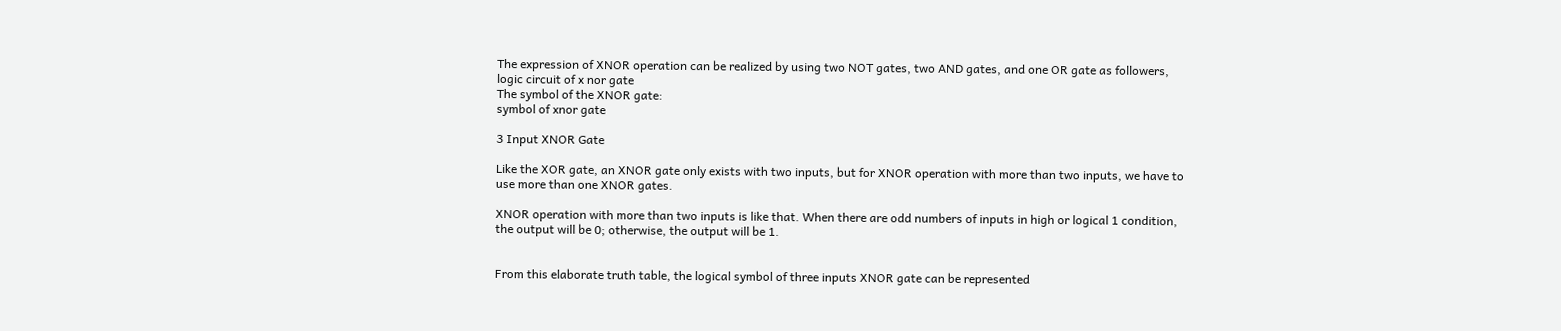The expression of XNOR operation can be realized by using two NOT gates, two AND gates, and one OR gate as followers,
logic circuit of x nor gate
The symbol of the XNOR gate:
symbol of xnor gate

3 Input XNOR Gate

Like the XOR gate, an XNOR gate only exists with two inputs, but for XNOR operation with more than two inputs, we have to use more than one XNOR gates.

XNOR operation with more than two inputs is like that. When there are odd numbers of inputs in high or logical 1 condition, the output will be 0; otherwise, the output will be 1.


From this elaborate truth table, the logical symbol of three inputs XNOR gate can be represented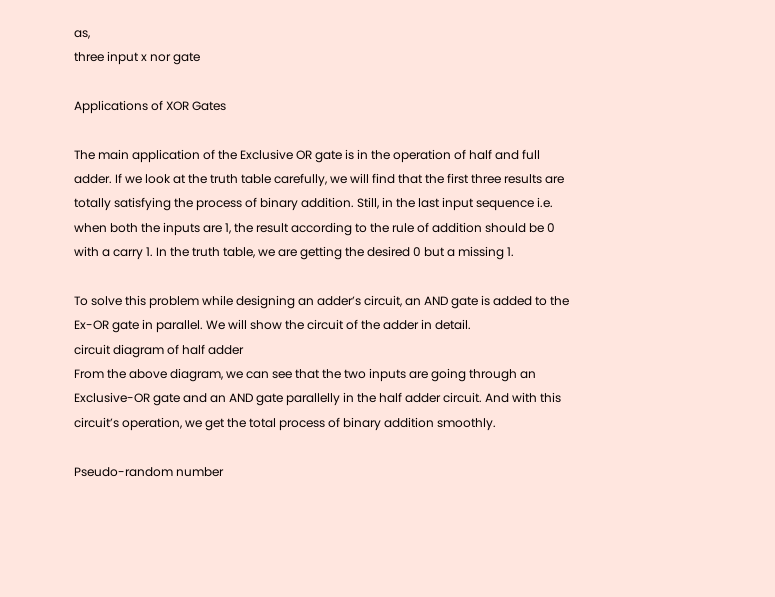as,
three input x nor gate

Applications of XOR Gates

The main application of the Exclusive OR gate is in the operation of half and full adder. If we look at the truth table carefully, we will find that the first three results are totally satisfying the process of binary addition. Still, in the last input sequence i.e. when both the inputs are 1, the result according to the rule of addition should be 0 with a carry 1. In the truth table, we are getting the desired 0 but a missing 1.

To solve this problem while designing an adder’s circuit, an AND gate is added to the Ex-OR gate in parallel. We will show the circuit of the adder in detail.
circuit diagram of half adder
From the above diagram, we can see that the two inputs are going through an Exclusive-OR gate and an AND gate parallelly in the half adder circuit. And with this circuit’s operation, we get the total process of binary addition smoothly.

Pseudo-random number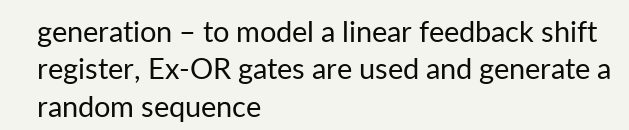generation – to model a linear feedback shift register, Ex-OR gates are used and generate a random sequence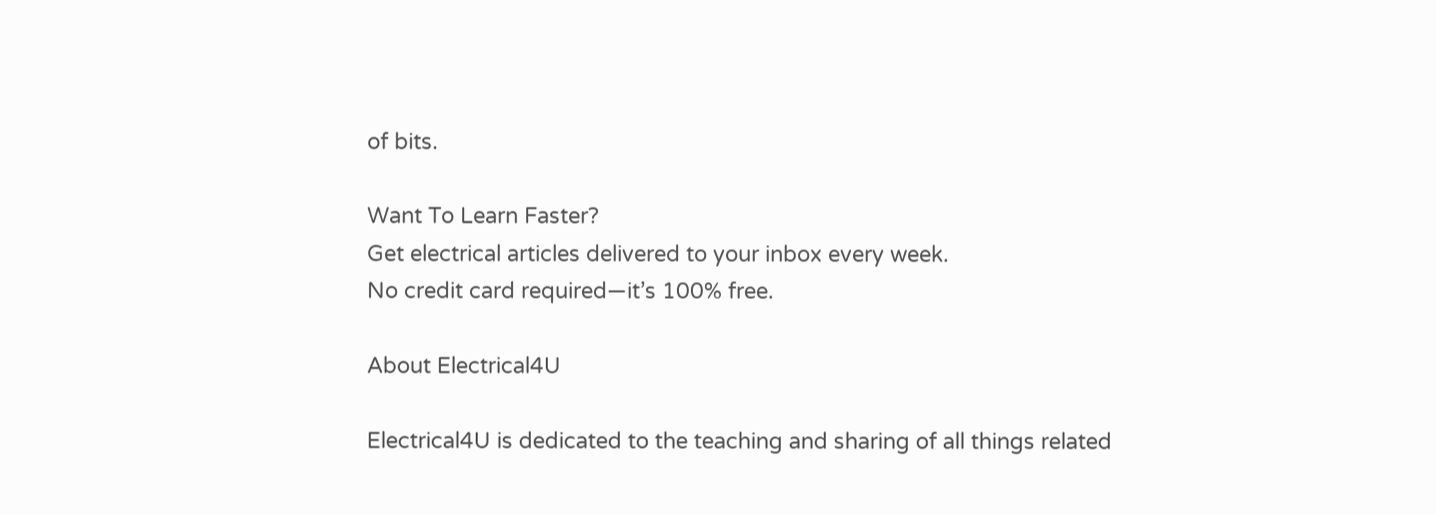of bits.

Want To Learn Faster?
Get electrical articles delivered to your inbox every week.
No credit card required—it’s 100% free.

About Electrical4U

Electrical4U is dedicated to the teaching and sharing of all things related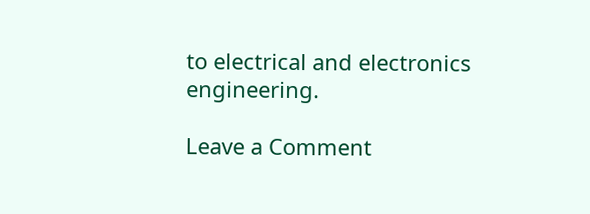to electrical and electronics engineering.

Leave a Comment